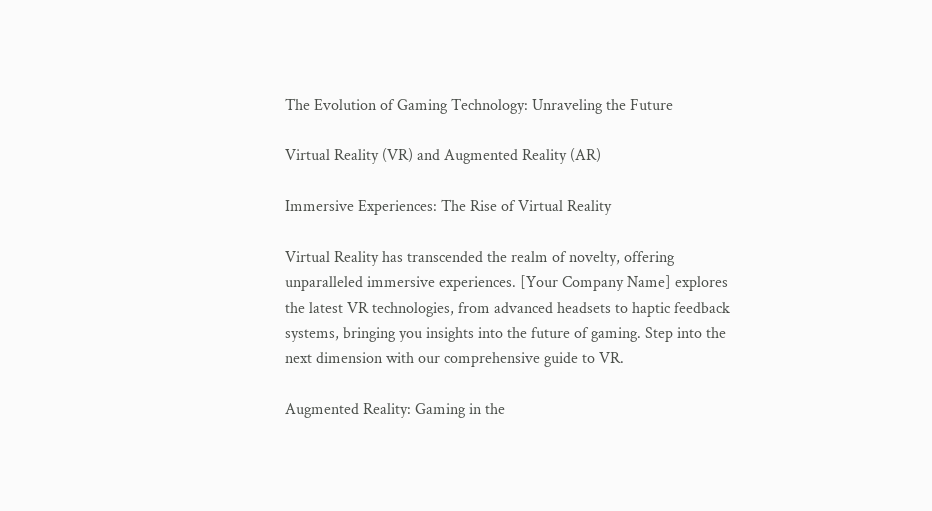The Evolution of Gaming Technology: Unraveling the Future

Virtual Reality (VR) and Augmented Reality (AR)

Immersive Experiences: The Rise of Virtual Reality

Virtual Reality has transcended the realm of novelty, offering unparalleled immersive experiences. [Your Company Name] explores the latest VR technologies, from advanced headsets to haptic feedback systems, bringing you insights into the future of gaming. Step into the next dimension with our comprehensive guide to VR.

Augmented Reality: Gaming in the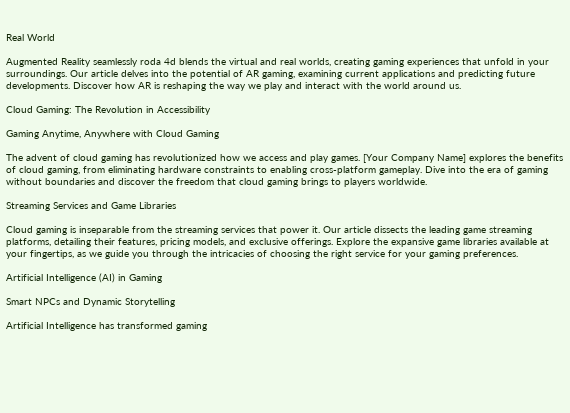Real World

Augmented Reality seamlessly roda 4d blends the virtual and real worlds, creating gaming experiences that unfold in your surroundings. Our article delves into the potential of AR gaming, examining current applications and predicting future developments. Discover how AR is reshaping the way we play and interact with the world around us.

Cloud Gaming: The Revolution in Accessibility

Gaming Anytime, Anywhere with Cloud Gaming

The advent of cloud gaming has revolutionized how we access and play games. [Your Company Name] explores the benefits of cloud gaming, from eliminating hardware constraints to enabling cross-platform gameplay. Dive into the era of gaming without boundaries and discover the freedom that cloud gaming brings to players worldwide.

Streaming Services and Game Libraries

Cloud gaming is inseparable from the streaming services that power it. Our article dissects the leading game streaming platforms, detailing their features, pricing models, and exclusive offerings. Explore the expansive game libraries available at your fingertips, as we guide you through the intricacies of choosing the right service for your gaming preferences.

Artificial Intelligence (AI) in Gaming

Smart NPCs and Dynamic Storytelling

Artificial Intelligence has transformed gaming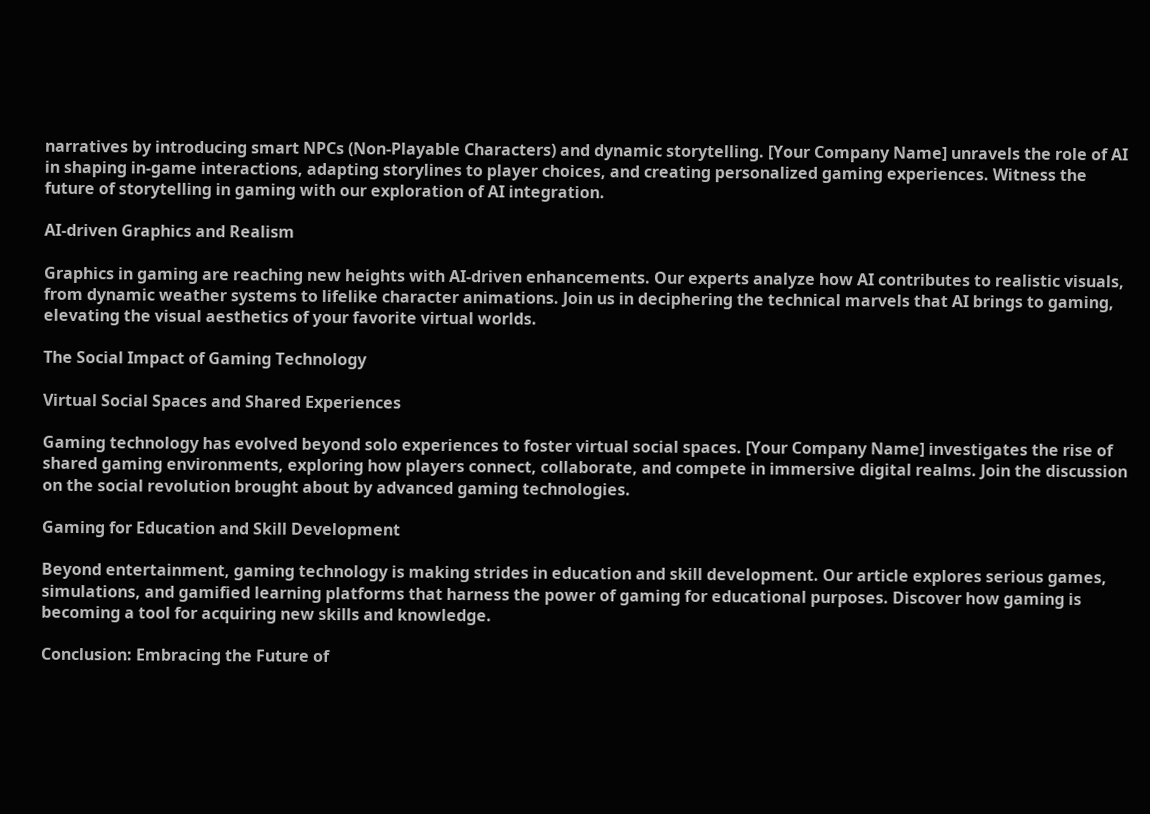narratives by introducing smart NPCs (Non-Playable Characters) and dynamic storytelling. [Your Company Name] unravels the role of AI in shaping in-game interactions, adapting storylines to player choices, and creating personalized gaming experiences. Witness the future of storytelling in gaming with our exploration of AI integration.

AI-driven Graphics and Realism

Graphics in gaming are reaching new heights with AI-driven enhancements. Our experts analyze how AI contributes to realistic visuals, from dynamic weather systems to lifelike character animations. Join us in deciphering the technical marvels that AI brings to gaming, elevating the visual aesthetics of your favorite virtual worlds.

The Social Impact of Gaming Technology

Virtual Social Spaces and Shared Experiences

Gaming technology has evolved beyond solo experiences to foster virtual social spaces. [Your Company Name] investigates the rise of shared gaming environments, exploring how players connect, collaborate, and compete in immersive digital realms. Join the discussion on the social revolution brought about by advanced gaming technologies.

Gaming for Education and Skill Development

Beyond entertainment, gaming technology is making strides in education and skill development. Our article explores serious games, simulations, and gamified learning platforms that harness the power of gaming for educational purposes. Discover how gaming is becoming a tool for acquiring new skills and knowledge.

Conclusion: Embracing the Future of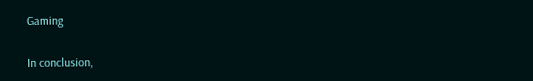Gaming

In conclusion,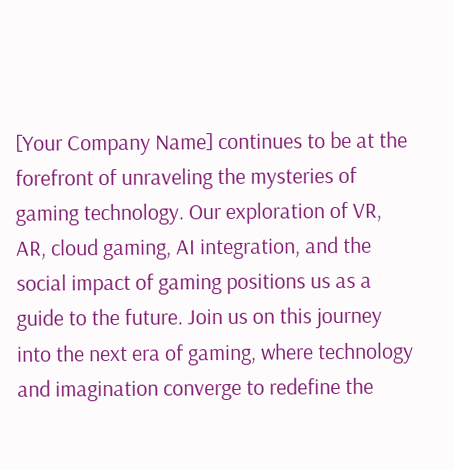[Your Company Name] continues to be at the forefront of unraveling the mysteries of gaming technology. Our exploration of VR, AR, cloud gaming, AI integration, and the social impact of gaming positions us as a guide to the future. Join us on this journey into the next era of gaming, where technology and imagination converge to redefine the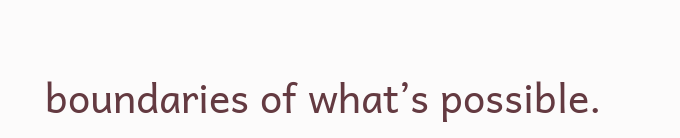boundaries of what’s possible.